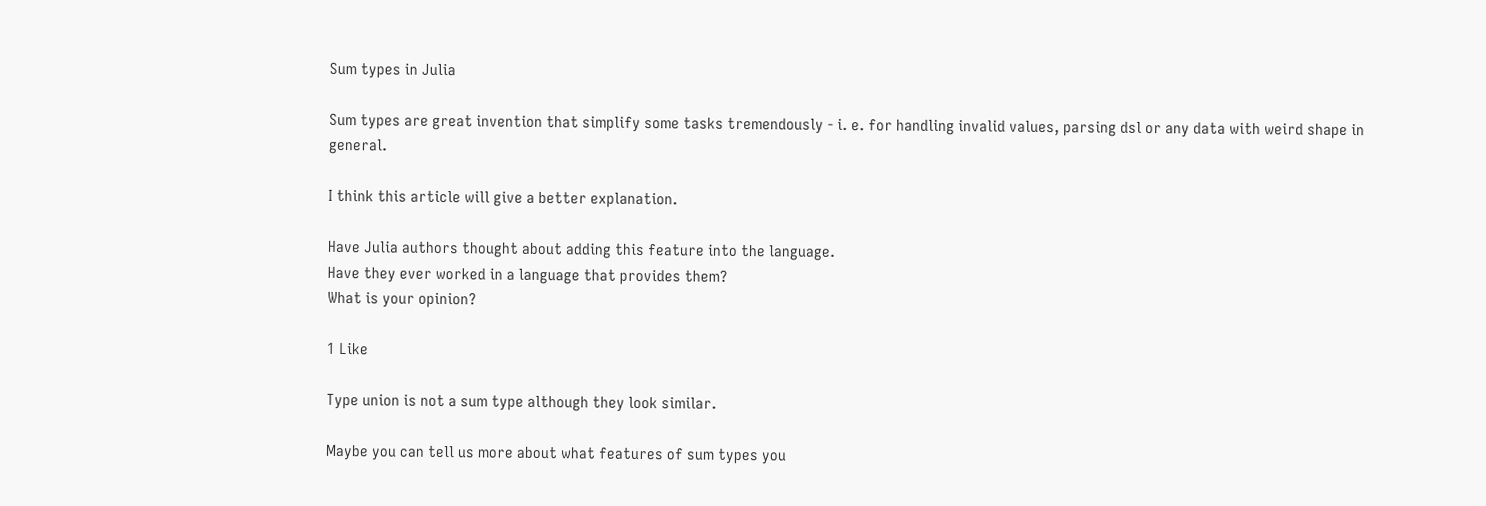Sum types in Julia

Sum types are great invention that simplify some tasks tremendously - i. e. for handling invalid values, parsing dsl or any data with weird shape in general.

I think this article will give a better explanation.

Have Julia authors thought about adding this feature into the language.
Have they ever worked in a language that provides them?
What is your opinion?

1 Like

Type union is not a sum type although they look similar.

Maybe you can tell us more about what features of sum types you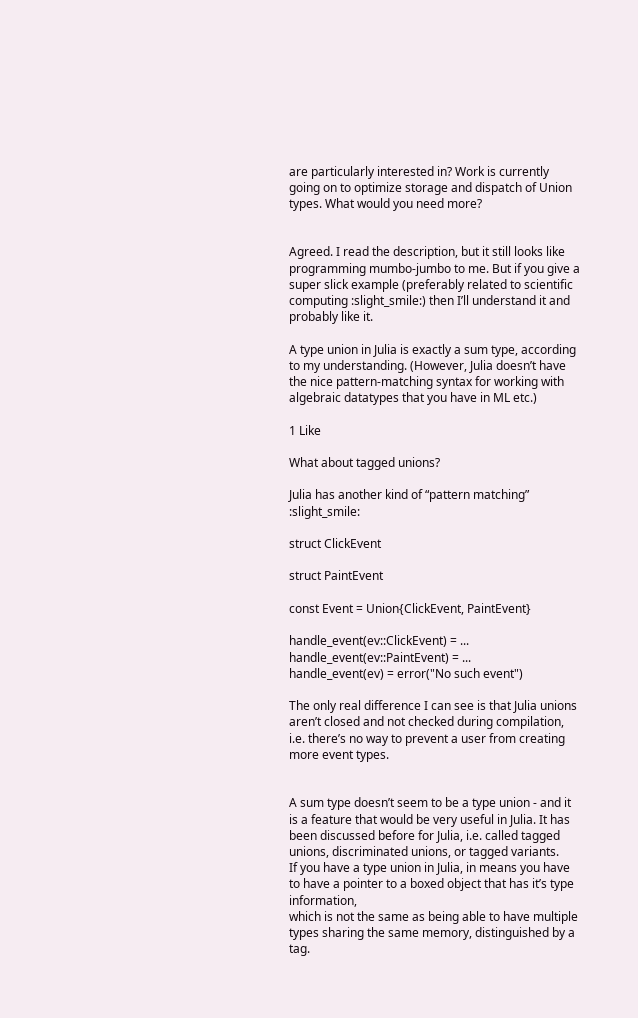are particularly interested in? Work is currently going on to optimize storage and dispatch of Union types. What would you need more?


Agreed. I read the description, but it still looks like programming mumbo-jumbo to me. But if you give a super slick example (preferably related to scientific computing :slight_smile:) then I’ll understand it and probably like it.

A type union in Julia is exactly a sum type, according to my understanding. (However, Julia doesn’t have the nice pattern-matching syntax for working with algebraic datatypes that you have in ML etc.)

1 Like

What about tagged unions?

Julia has another kind of “pattern matching” :slight_smile:

struct ClickEvent

struct PaintEvent

const Event = Union{ClickEvent, PaintEvent}

handle_event(ev::ClickEvent) = ...
handle_event(ev::PaintEvent) = ...
handle_event(ev) = error("No such event")

The only real difference I can see is that Julia unions aren’t closed and not checked during compilation, i.e. there’s no way to prevent a user from creating more event types.


A sum type doesn’t seem to be a type union - and it is a feature that would be very useful in Julia. It has been discussed before for Julia, i.e. called tagged unions, discriminated unions, or tagged variants.
If you have a type union in Julia, in means you have to have a pointer to a boxed object that has it’s type information,
which is not the same as being able to have multiple types sharing the same memory, distinguished by a tag.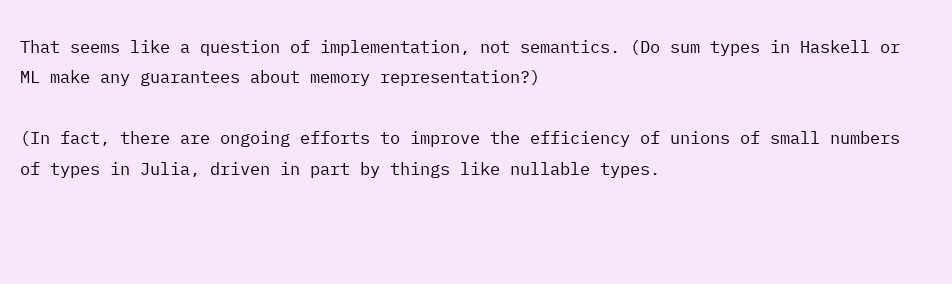That seems like a question of implementation, not semantics. (Do sum types in Haskell or ML make any guarantees about memory representation?)

(In fact, there are ongoing efforts to improve the efficiency of unions of small numbers of types in Julia, driven in part by things like nullable types.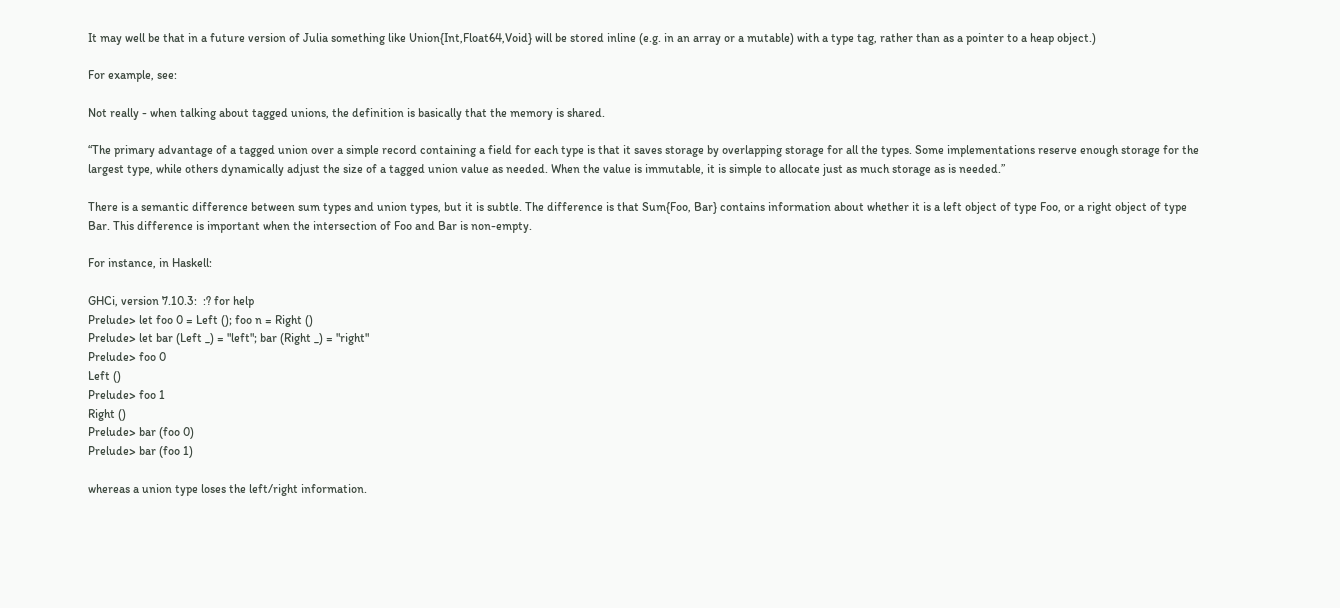It may well be that in a future version of Julia something like Union{Int,Float64,Void} will be stored inline (e.g. in an array or a mutable) with a type tag, rather than as a pointer to a heap object.)

For example, see:

Not really - when talking about tagged unions, the definition is basically that the memory is shared.

“The primary advantage of a tagged union over a simple record containing a field for each type is that it saves storage by overlapping storage for all the types. Some implementations reserve enough storage for the largest type, while others dynamically adjust the size of a tagged union value as needed. When the value is immutable, it is simple to allocate just as much storage as is needed.”

There is a semantic difference between sum types and union types, but it is subtle. The difference is that Sum{Foo, Bar} contains information about whether it is a left object of type Foo, or a right object of type Bar. This difference is important when the intersection of Foo and Bar is non-empty.

For instance, in Haskell:

GHCi, version 7.10.3:  :? for help
Prelude> let foo 0 = Left (); foo n = Right ()
Prelude> let bar (Left _) = "left"; bar (Right _) = "right"
Prelude> foo 0
Left ()
Prelude> foo 1
Right ()
Prelude> bar (foo 0)
Prelude> bar (foo 1)

whereas a union type loses the left/right information.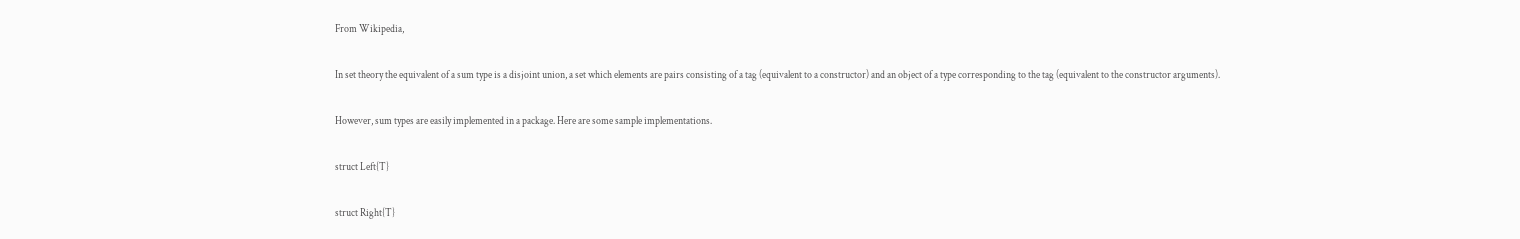From Wikipedia,

In set theory the equivalent of a sum type is a disjoint union, a set which elements are pairs consisting of a tag (equivalent to a constructor) and an object of a type corresponding to the tag (equivalent to the constructor arguments).

However, sum types are easily implemented in a package. Here are some sample implementations.

struct Left{T}

struct Right{T}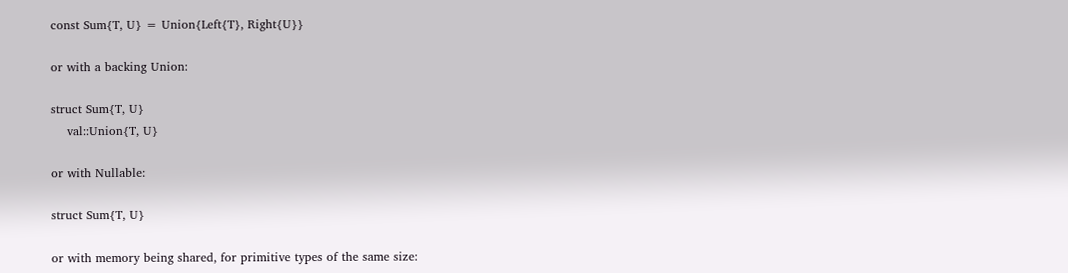const Sum{T, U} = Union{Left{T}, Right{U}}

or with a backing Union:

struct Sum{T, U}
    val::Union{T, U}

or with Nullable:

struct Sum{T, U}

or with memory being shared, for primitive types of the same size: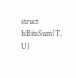struct IsBitsSum{T, U}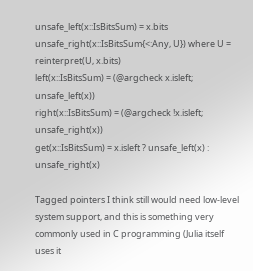unsafe_left(x::IsBitsSum) = x.bits
unsafe_right(x::IsBitsSum{<:Any, U}) where U = reinterpret(U, x.bits)
left(x::IsBitsSum) = (@argcheck x.isleft; unsafe_left(x))
right(x::IsBitsSum) = (@argcheck !x.isleft; unsafe_right(x))
get(x::IsBitsSum) = x.isleft ? unsafe_left(x) : unsafe_right(x)

Tagged pointers I think still would need low-level system support, and this is something very commonly used in C programming (Julia itself uses it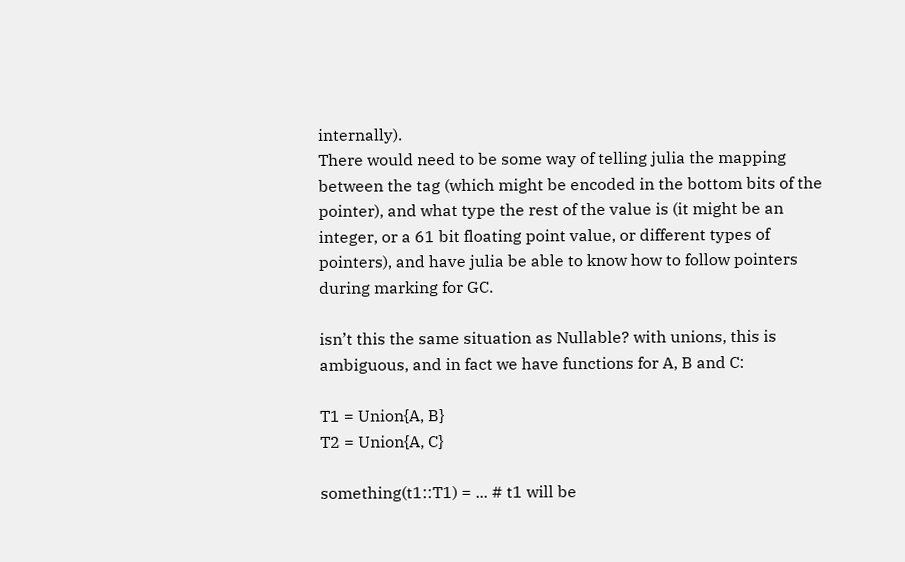internally).
There would need to be some way of telling julia the mapping between the tag (which might be encoded in the bottom bits of the pointer), and what type the rest of the value is (it might be an integer, or a 61 bit floating point value, or different types of pointers), and have julia be able to know how to follow pointers during marking for GC.

isn’t this the same situation as Nullable? with unions, this is ambiguous, and in fact we have functions for A, B and C:

T1 = Union{A, B}
T2 = Union{A, C}

something(t1::T1) = ... # t1 will be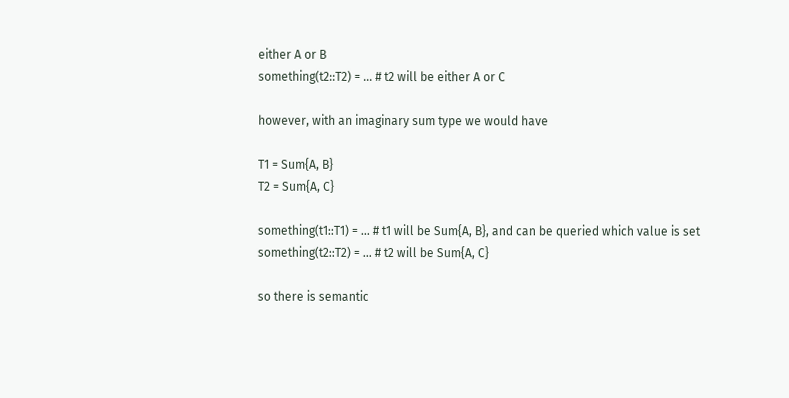either A or B
something(t2::T2) = ... # t2 will be either A or C

however, with an imaginary sum type we would have

T1 = Sum{A, B}
T2 = Sum{A, C}

something(t1::T1) = ... # t1 will be Sum{A, B}, and can be queried which value is set
something(t2::T2) = ... # t2 will be Sum{A, C}

so there is semantic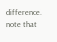difference. note that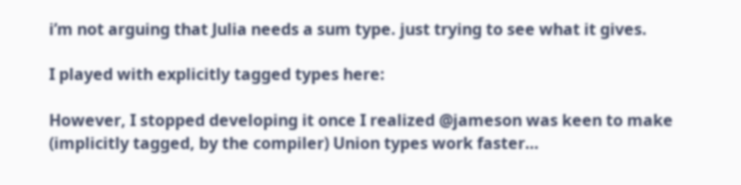i’m not arguing that Julia needs a sum type. just trying to see what it gives.

I played with explicitly tagged types here:

However, I stopped developing it once I realized @jameson was keen to make (implicitly tagged, by the compiler) Union types work faster…